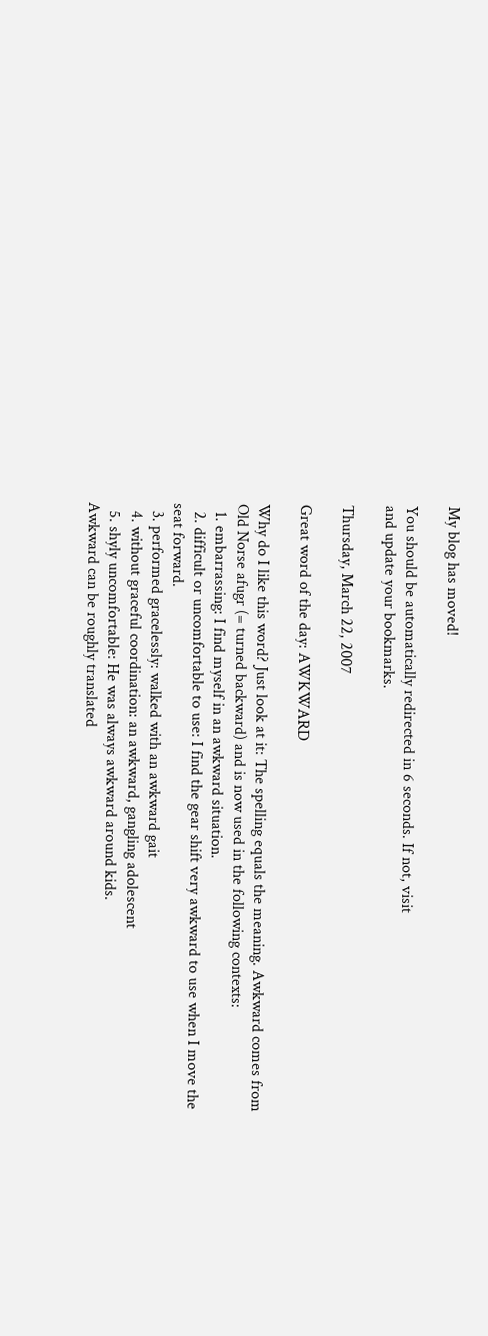My blog has moved!

You should be automatically redirected in 6 seconds. If not, visit
and update your bookmarks.

Thursday, March 22, 2007

Great word of the day: AWKWARD

Why do I like this word? Just look at it: The spelling equals the meaning. Awkward comes from Old Norse afugr (= turned backward) and is now used in the following contexts:
  1. embarrassing: I find myself in an awkward situation.
  2. difficult or uncomfortable to use: I find the gear shift very awkward to use when I move the seat forward.
  3. performed gracelessly: walked with an awkward gait
  4. without graceful coordination: an awkward, gangling adolescent
  5. shyly uncomfortable: He was always awkward around kids.
Awkward can be roughly translated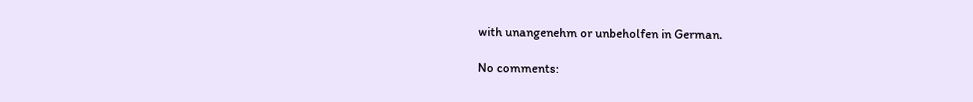with unangenehm or unbeholfen in German.

No comments: